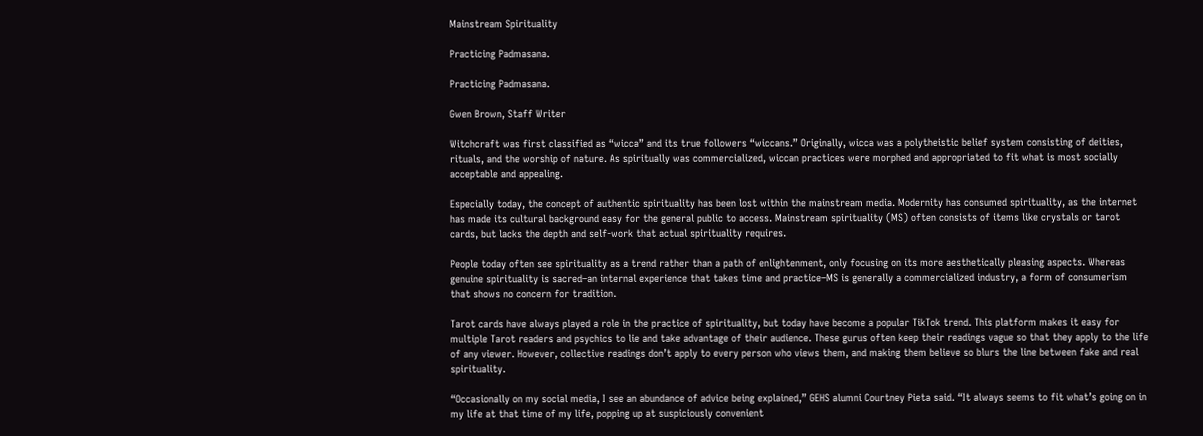Mainstream Spirituality

Practicing Padmasana.

Practicing Padmasana.

Gwen Brown, Staff Writer

Witchcraft was first classified as “wicca” and its true followers “wiccans.” Originally, wicca was a polytheistic belief system consisting of deities, rituals, and the worship of nature. As spiritually was commercialized, wiccan practices were morphed and appropriated to fit what is most socially acceptable and appealing.

Especially today, the concept of authentic spirituality has been lost within the mainstream media. Modernity has consumed spirituality, as the internet has made its cultural background easy for the general public to access. Mainstream spirituality (MS) often consists of items like crystals or tarot cards, but lacks the depth and self-work that actual spirituality requires.

People today often see spirituality as a trend rather than a path of enlightenment, only focusing on its more aesthetically pleasing aspects. Whereas genuine spirituality is sacred–an internal experience that takes time and practice–MS is generally a commercialized industry, a form of consumerism that shows no concern for tradition.

Tarot cards have always played a role in the practice of spirituality, but today have become a popular TikTok trend. This platform makes it easy for multiple Tarot readers and psychics to lie and take advantage of their audience. These gurus often keep their readings vague so that they apply to the life of any viewer. However, collective readings don’t apply to every person who views them, and making them believe so blurs the line between fake and real spirituality.

“Occasionally on my social media, I see an abundance of advice being explained,” GEHS alumni Courtney Pieta said. “It always seems to fit what’s going on in my life at that time of my life, popping up at suspiciously convenient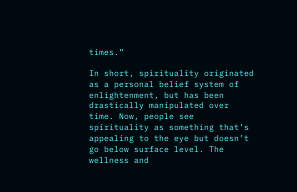times.”

In short, spirituality originated as a personal belief system of enlightenment, but has been drastically manipulated over time. Now, people see spirituality as something that’s appealing to the eye but doesn’t go below surface level. The wellness and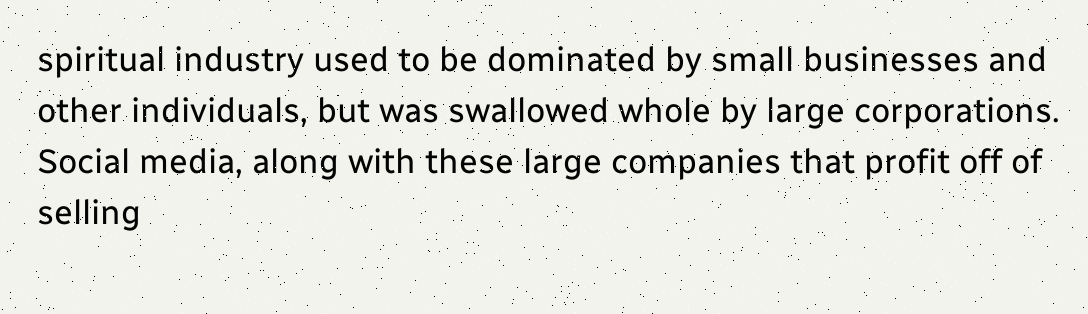spiritual industry used to be dominated by small businesses and other individuals, but was swallowed whole by large corporations. Social media, along with these large companies that profit off of selling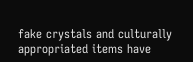fake crystals and culturally appropriated items have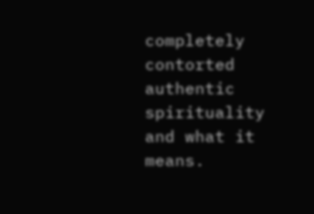completely contorted authentic spirituality and what it means.